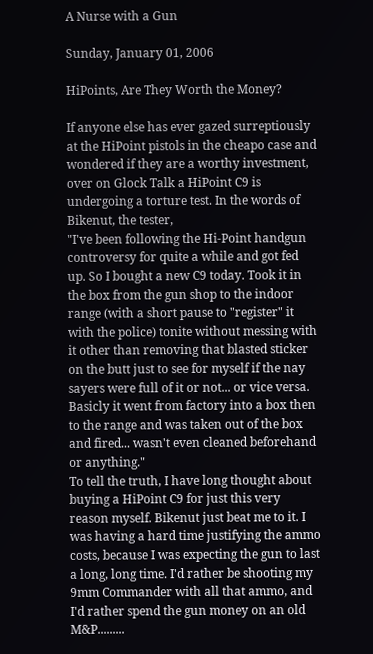A Nurse with a Gun

Sunday, January 01, 2006

HiPoints, Are They Worth the Money?

If anyone else has ever gazed surreptiously at the HiPoint pistols in the cheapo case and wondered if they are a worthy investment, over on Glock Talk a HiPoint C9 is undergoing a torture test. In the words of Bikenut, the tester,
"I've been following the Hi-Point handgun controversy for quite a while and got fed up. So I bought a new C9 today. Took it in the box from the gun shop to the indoor range (with a short pause to "register" it with the police) tonite without messing with it other than removing that blasted sticker on the butt just to see for myself if the nay sayers were full of it or not... or vice versa. Basicly it went from factory into a box then to the range and was taken out of the box and fired... wasn't even cleaned beforehand or anything."
To tell the truth, I have long thought about buying a HiPoint C9 for just this very reason myself. Bikenut just beat me to it. I was having a hard time justifying the ammo costs, because I was expecting the gun to last a long, long time. I'd rather be shooting my 9mm Commander with all that ammo, and I'd rather spend the gun money on an old M&P.........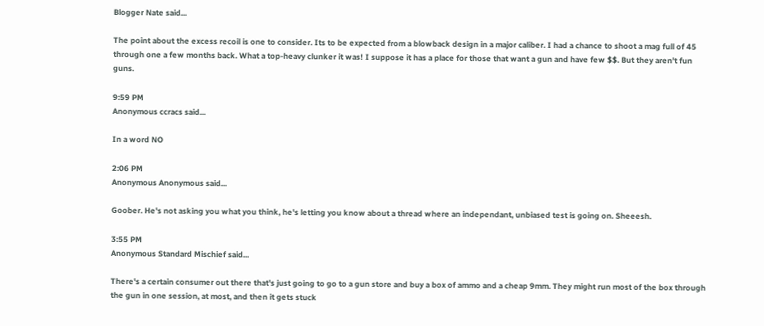Blogger Nate said...

The point about the excess recoil is one to consider. Its to be expected from a blowback design in a major caliber. I had a chance to shoot a mag full of 45 through one a few months back. What a top-heavy clunker it was! I suppose it has a place for those that want a gun and have few $$. But they aren't fun guns.

9:59 PM
Anonymous ccracs said...

In a word NO

2:06 PM
Anonymous Anonymous said...

Goober. He's not asking you what you think, he's letting you know about a thread where an independant, unbiased test is going on. Sheeesh.

3:55 PM
Anonymous Standard Mischief said...

There's a certain consumer out there that's just going to go to a gun store and buy a box of ammo and a cheap 9mm. They might run most of the box through the gun in one session, at most, and then it gets stuck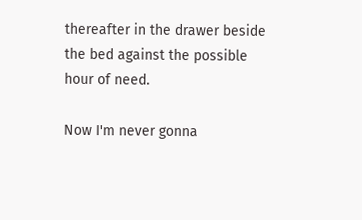thereafter in the drawer beside the bed against the possible hour of need.

Now I'm never gonna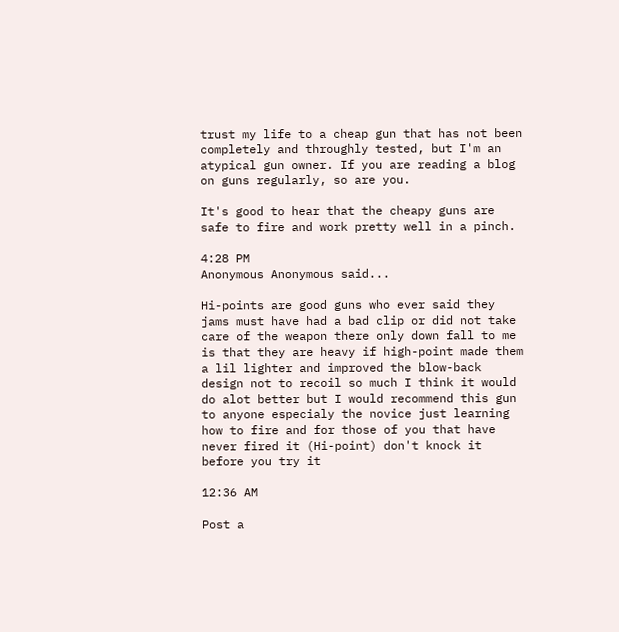trust my life to a cheap gun that has not been completely and throughly tested, but I'm an atypical gun owner. If you are reading a blog on guns regularly, so are you.

It's good to hear that the cheapy guns are safe to fire and work pretty well in a pinch.

4:28 PM
Anonymous Anonymous said...

Hi-points are good guns who ever said they jams must have had a bad clip or did not take care of the weapon there only down fall to me is that they are heavy if high-point made them a lil lighter and improved the blow-back design not to recoil so much I think it would do alot better but I would recommend this gun to anyone especialy the novice just learning how to fire and for those of you that have never fired it (Hi-point) don't knock it before you try it

12:36 AM

Post a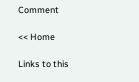Comment

<< Home

Links to this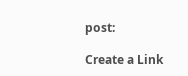post:

Create a Link